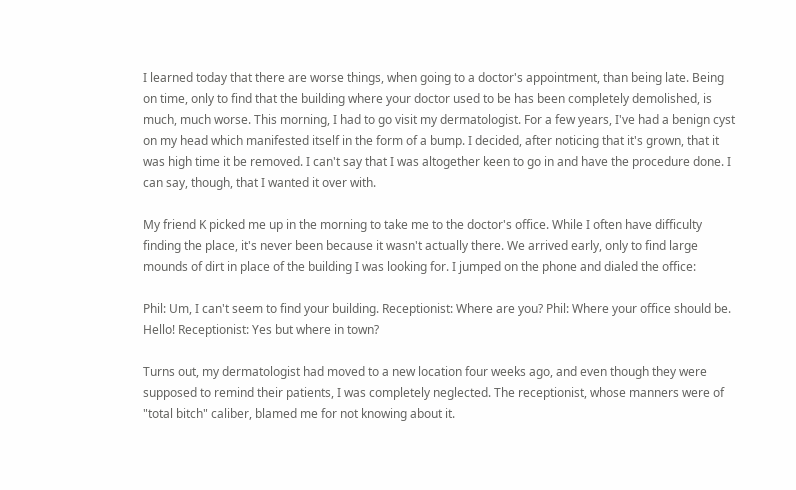I learned today that there are worse things, when going to a doctor's appointment, than being late. Being on time, only to find that the building where your doctor used to be has been completely demolished, is much, much worse. This morning, I had to go visit my dermatologist. For a few years, I've had a benign cyst on my head which manifested itself in the form of a bump. I decided, after noticing that it's grown, that it was high time it be removed. I can't say that I was altogether keen to go in and have the procedure done. I can say, though, that I wanted it over with.

My friend K picked me up in the morning to take me to the doctor's office. While I often have difficulty finding the place, it's never been because it wasn't actually there. We arrived early, only to find large mounds of dirt in place of the building I was looking for. I jumped on the phone and dialed the office:

Phil: Um, I can't seem to find your building. Receptionist: Where are you? Phil: Where your office should be. Hello! Receptionist: Yes but where in town?

Turns out, my dermatologist had moved to a new location four weeks ago, and even though they were supposed to remind their patients, I was completely neglected. The receptionist, whose manners were of "total bitch" caliber, blamed me for not knowing about it.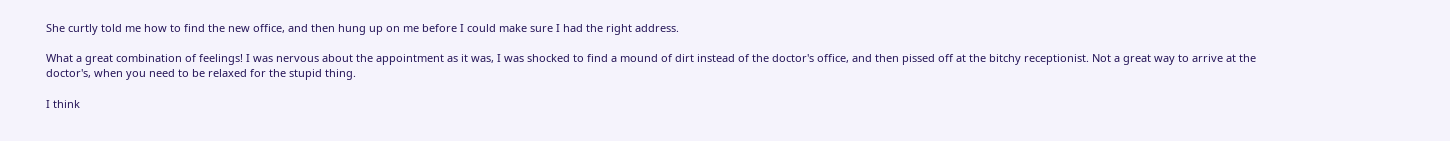She curtly told me how to find the new office, and then hung up on me before I could make sure I had the right address.

What a great combination of feelings! I was nervous about the appointment as it was, I was shocked to find a mound of dirt instead of the doctor's office, and then pissed off at the bitchy receptionist. Not a great way to arrive at the doctor's, when you need to be relaxed for the stupid thing.

I think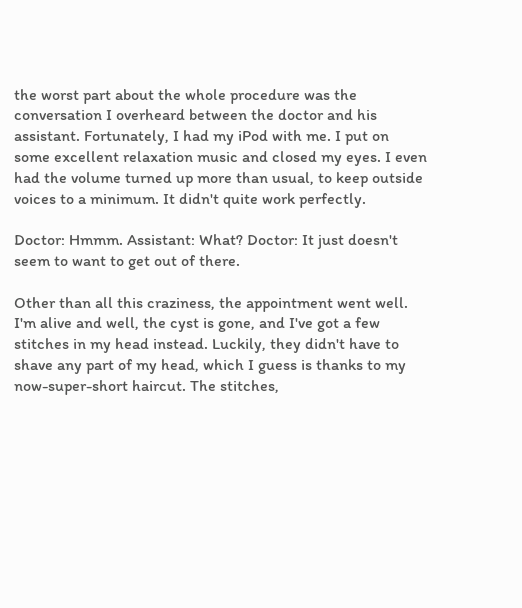the worst part about the whole procedure was the conversation I overheard between the doctor and his assistant. Fortunately, I had my iPod with me. I put on some excellent relaxation music and closed my eyes. I even had the volume turned up more than usual, to keep outside voices to a minimum. It didn't quite work perfectly.

Doctor: Hmmm. Assistant: What? Doctor: It just doesn't seem to want to get out of there.

Other than all this craziness, the appointment went well. I'm alive and well, the cyst is gone, and I've got a few stitches in my head instead. Luckily, they didn't have to shave any part of my head, which I guess is thanks to my now-super-short haircut. The stitches,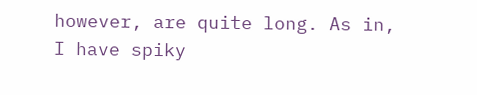however, are quite long. As in, I have spiky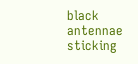black antennae sticking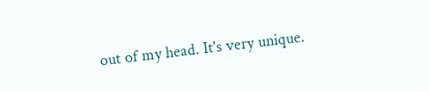out of my head. It's very unique.